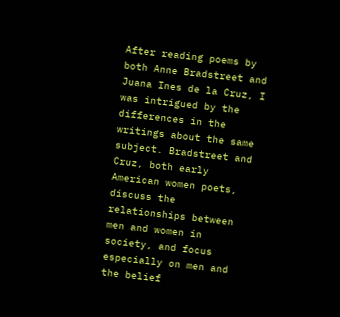After reading poems by both Anne Bradstreet and Juana Ines de la Cruz, I was intrigued by the differences in the writings about the same subject. Bradstreet and Cruz, both early American women poets, discuss the relationships between men and women in society, and focus especially on men and the belief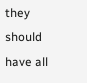they should have all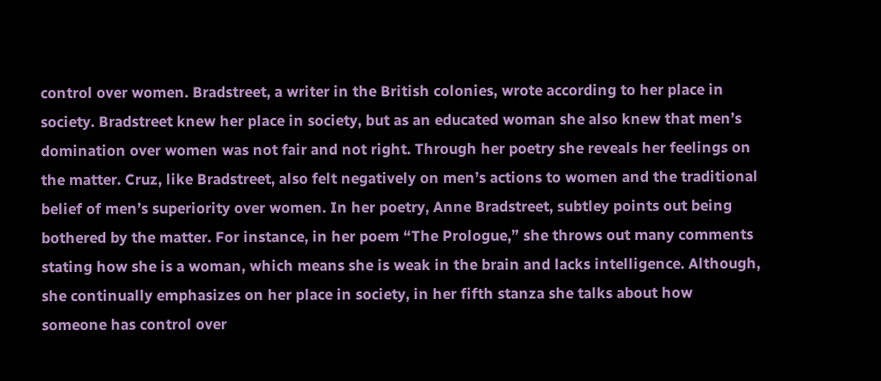control over women. Bradstreet, a writer in the British colonies, wrote according to her place in society. Bradstreet knew her place in society, but as an educated woman she also knew that men’s domination over women was not fair and not right. Through her poetry she reveals her feelings on the matter. Cruz, like Bradstreet, also felt negatively on men’s actions to women and the traditional belief of men’s superiority over women. In her poetry, Anne Bradstreet, subtley points out being bothered by the matter. For instance, in her poem “The Prologue,” she throws out many comments stating how she is a woman, which means she is weak in the brain and lacks intelligence. Although, she continually emphasizes on her place in society, in her fifth stanza she talks about how someone has control over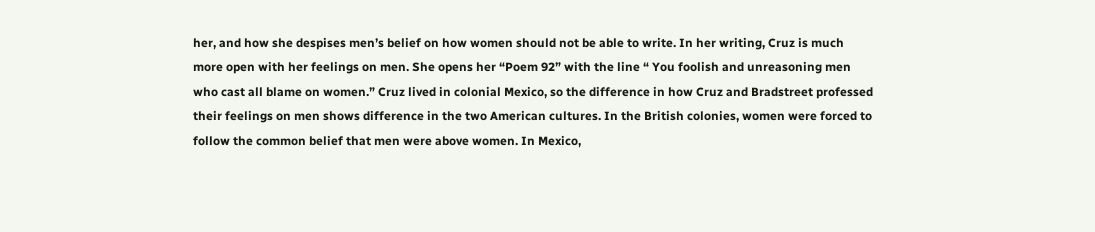her, and how she despises men’s belief on how women should not be able to write. In her writing, Cruz is much more open with her feelings on men. She opens her “Poem 92” with the line “ You foolish and unreasoning men who cast all blame on women.” Cruz lived in colonial Mexico, so the difference in how Cruz and Bradstreet professed their feelings on men shows difference in the two American cultures. In the British colonies, women were forced to follow the common belief that men were above women. In Mexico,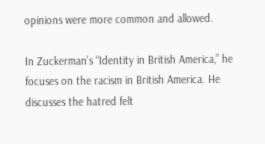opinions were more common and allowed.

In Zuckerman’s “Identity in British America,” he focuses on the racism in British America. He discusses the hatred felt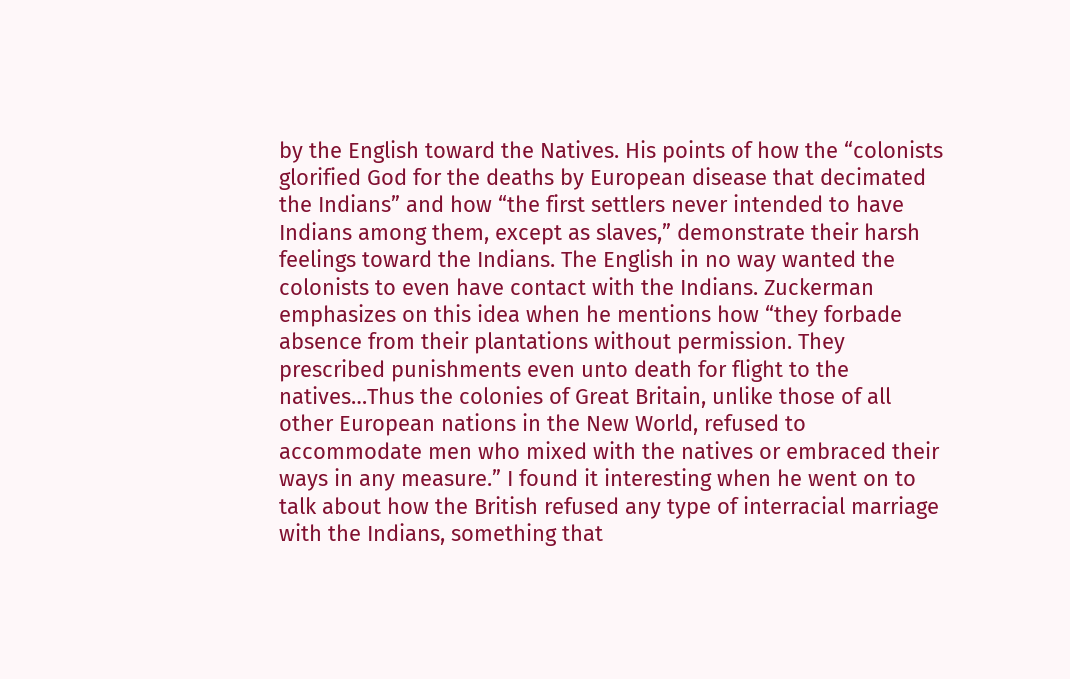by the English toward the Natives. His points of how the “colonists glorified God for the deaths by European disease that decimated the Indians” and how “the first settlers never intended to have Indians among them, except as slaves,” demonstrate their harsh feelings toward the Indians. The English in no way wanted the colonists to even have contact with the Indians. Zuckerman emphasizes on this idea when he mentions how “they forbade absence from their plantations without permission. They prescribed punishments even unto death for flight to the natives…Thus the colonies of Great Britain, unlike those of all other European nations in the New World, refused to accommodate men who mixed with the natives or embraced their ways in any measure.” I found it interesting when he went on to talk about how the British refused any type of interracial marriage with the Indians, something that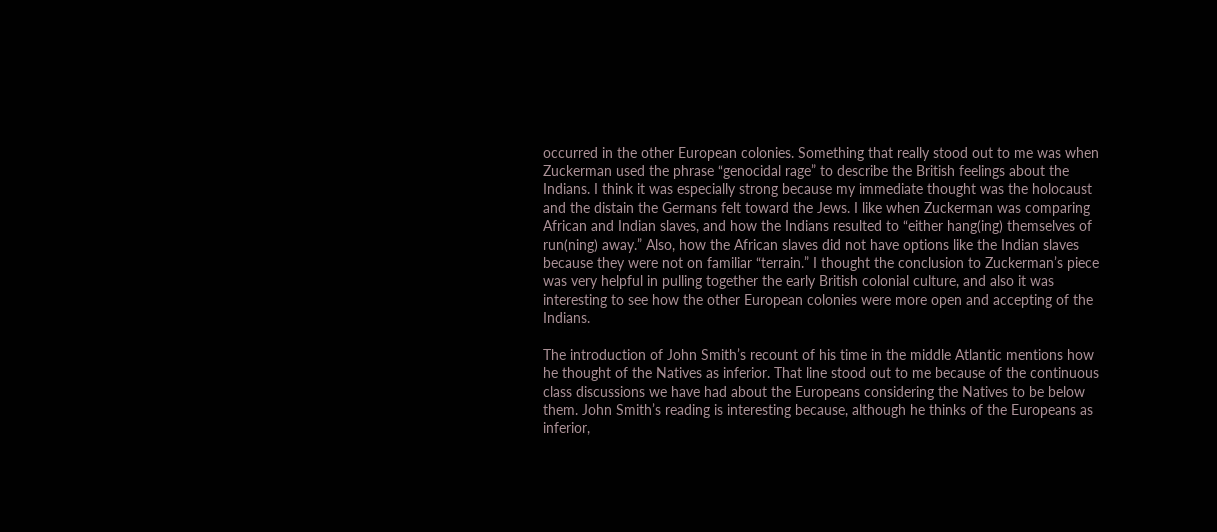occurred in the other European colonies. Something that really stood out to me was when Zuckerman used the phrase “genocidal rage” to describe the British feelings about the Indians. I think it was especially strong because my immediate thought was the holocaust and the distain the Germans felt toward the Jews. I like when Zuckerman was comparing African and Indian slaves, and how the Indians resulted to “either hang(ing) themselves of run(ning) away.” Also, how the African slaves did not have options like the Indian slaves because they were not on familiar “terrain.” I thought the conclusion to Zuckerman’s piece was very helpful in pulling together the early British colonial culture, and also it was interesting to see how the other European colonies were more open and accepting of the Indians.

The introduction of John Smith’s recount of his time in the middle Atlantic mentions how he thought of the Natives as inferior. That line stood out to me because of the continuous class discussions we have had about the Europeans considering the Natives to be below them. John Smith’s reading is interesting because, although he thinks of the Europeans as inferior,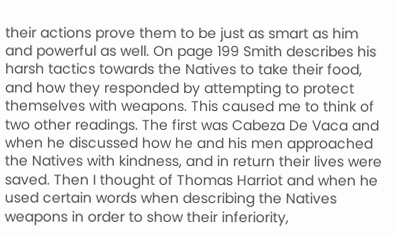their actions prove them to be just as smart as him and powerful as well. On page 199 Smith describes his harsh tactics towards the Natives to take their food, and how they responded by attempting to protect themselves with weapons. This caused me to think of two other readings. The first was Cabeza De Vaca and when he discussed how he and his men approached the Natives with kindness, and in return their lives were saved. Then I thought of Thomas Harriot and when he used certain words when describing the Natives weapons in order to show their inferiority,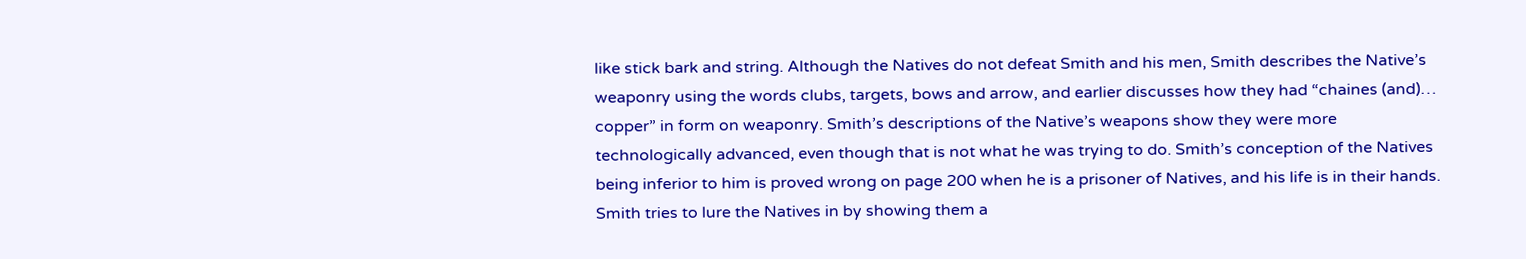like stick bark and string. Although the Natives do not defeat Smith and his men, Smith describes the Native’s weaponry using the words clubs, targets, bows and arrow, and earlier discusses how they had “chaines (and)… copper” in form on weaponry. Smith’s descriptions of the Native’s weapons show they were more technologically advanced, even though that is not what he was trying to do. Smith’s conception of the Natives being inferior to him is proved wrong on page 200 when he is a prisoner of Natives, and his life is in their hands. Smith tries to lure the Natives in by showing them a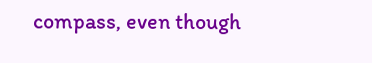compass, even though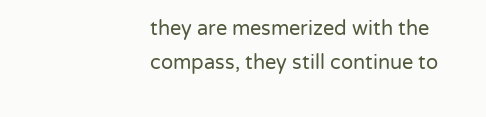they are mesmerized with the compass, they still continue to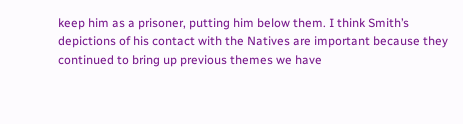keep him as a prisoner, putting him below them. I think Smith’s depictions of his contact with the Natives are important because they continued to bring up previous themes we have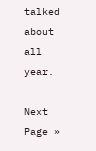talked about all year.

Next Page »